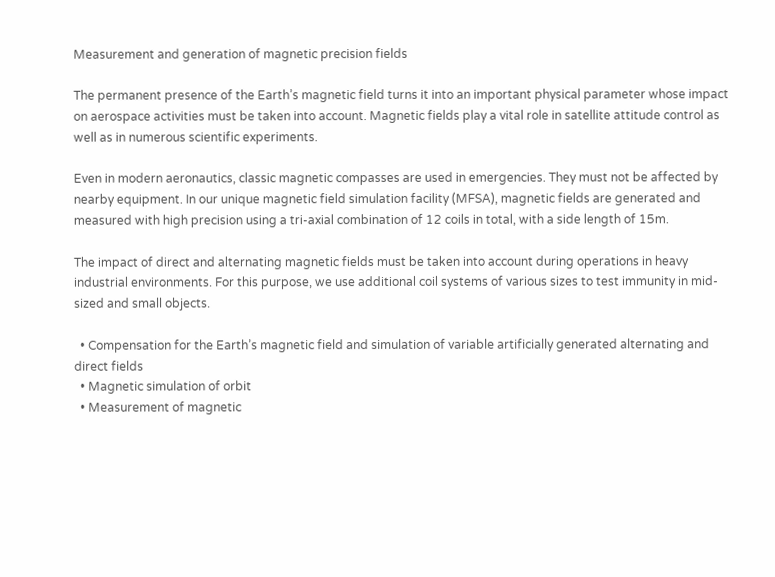Measurement and generation of magnetic precision fields

The permanent presence of the Earth’s magnetic field turns it into an important physical parameter whose impact on aerospace activities must be taken into account. Magnetic fields play a vital role in satellite attitude control as well as in numerous scientific experiments.

Even in modern aeronautics, classic magnetic compasses are used in emergencies. They must not be affected by nearby equipment. In our unique magnetic field simulation facility (MFSA), magnetic fields are generated and measured with high precision using a tri-axial combination of 12 coils in total, with a side length of 15m.

The impact of direct and alternating magnetic fields must be taken into account during operations in heavy industrial environments. For this purpose, we use additional coil systems of various sizes to test immunity in mid-sized and small objects.

  • Compensation for the Earth’s magnetic field and simulation of variable artificially generated alternating and direct fields
  • Magnetic simulation of orbit
  • Measurement of magnetic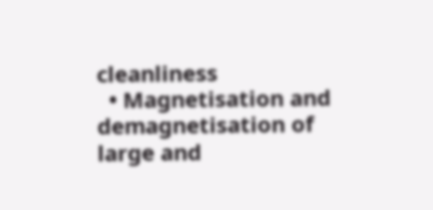cleanliness
  • Magnetisation and demagnetisation of large and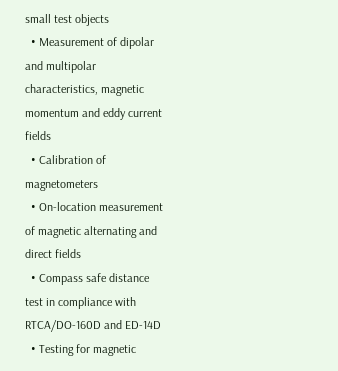small test objects
  • Measurement of dipolar and multipolar characteristics, magnetic momentum and eddy current fields
  • Calibration of magnetometers
  • On-location measurement of magnetic alternating and direct fields
  • Compass safe distance test in compliance with RTCA/DO-160D and ED-14D
  • Testing for magnetic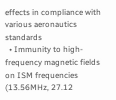effects in compliance with various aeronautics standards
  • Immunity to high-frequency magnetic fields on ISM frequencies (13.56MHz, 27.12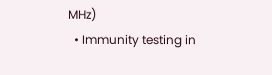MHz)
  • Immunity testing in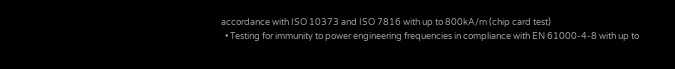accordance with ISO 10373 and ISO 7816 with up to 800kA/m (chip card test)
  • Testing for immunity to power engineering frequencies in compliance with EN 61000-4-8 with up to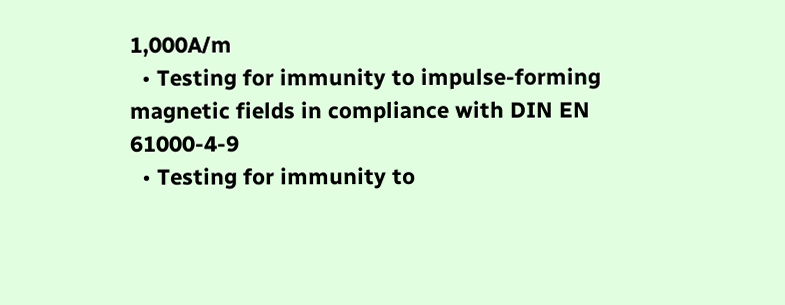1,000A/m
  • Testing for immunity to impulse-forming magnetic fields in compliance with DIN EN 61000-4-9
  • Testing for immunity to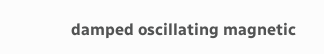damped oscillating magnetic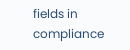fields in compliance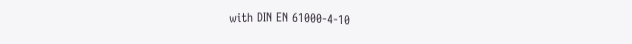with DIN EN 61000-4-10